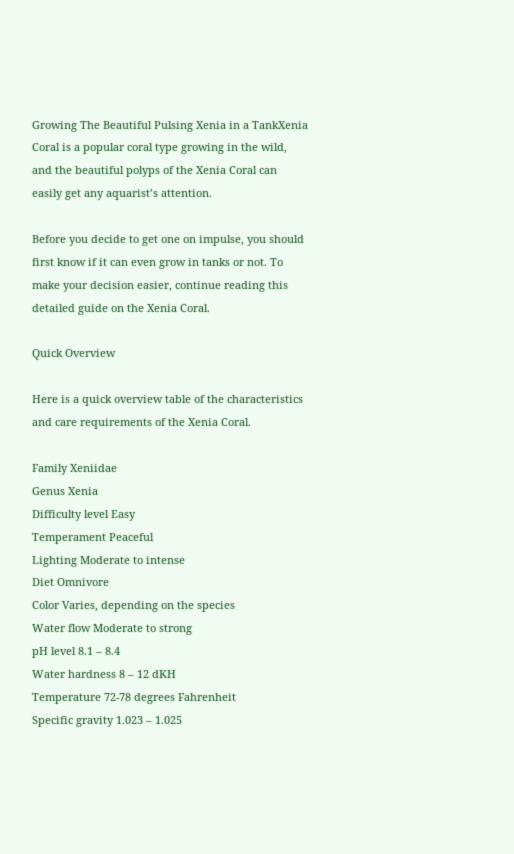Growing The Beautiful Pulsing Xenia in a TankXenia Coral is a popular coral type growing in the wild, and the beautiful polyps of the Xenia Coral can easily get any aquarist’s attention.

Before you decide to get one on impulse, you should first know if it can even grow in tanks or not. To make your decision easier, continue reading this detailed guide on the Xenia Coral.

Quick Overview

Here is a quick overview table of the characteristics and care requirements of the Xenia Coral.

Family Xeniidae
Genus Xenia
Difficulty level Easy
Temperament Peaceful
Lighting Moderate to intense
Diet Omnivore
Color Varies, depending on the species
Water flow Moderate to strong
pH level 8.1 – 8.4
Water hardness 8 – 12 dKH
Temperature 72-78 degrees Fahrenheit
Specific gravity 1.023 – 1.025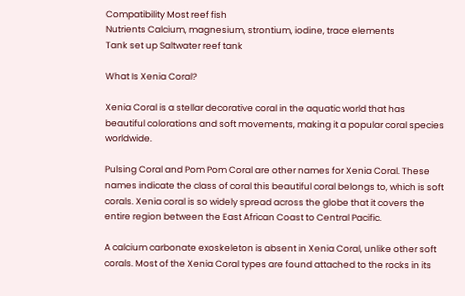Compatibility Most reef fish
Nutrients Calcium, magnesium, strontium, iodine, trace elements
Tank set up Saltwater reef tank

What Is Xenia Coral?

Xenia Coral is a stellar decorative coral in the aquatic world that has beautiful colorations and soft movements, making it a popular coral species worldwide.

Pulsing Coral and Pom Pom Coral are other names for Xenia Coral. These names indicate the class of coral this beautiful coral belongs to, which is soft corals. Xenia coral is so widely spread across the globe that it covers the entire region between the East African Coast to Central Pacific.

A calcium carbonate exoskeleton is absent in Xenia Coral, unlike other soft corals. Most of the Xenia Coral types are found attached to the rocks in its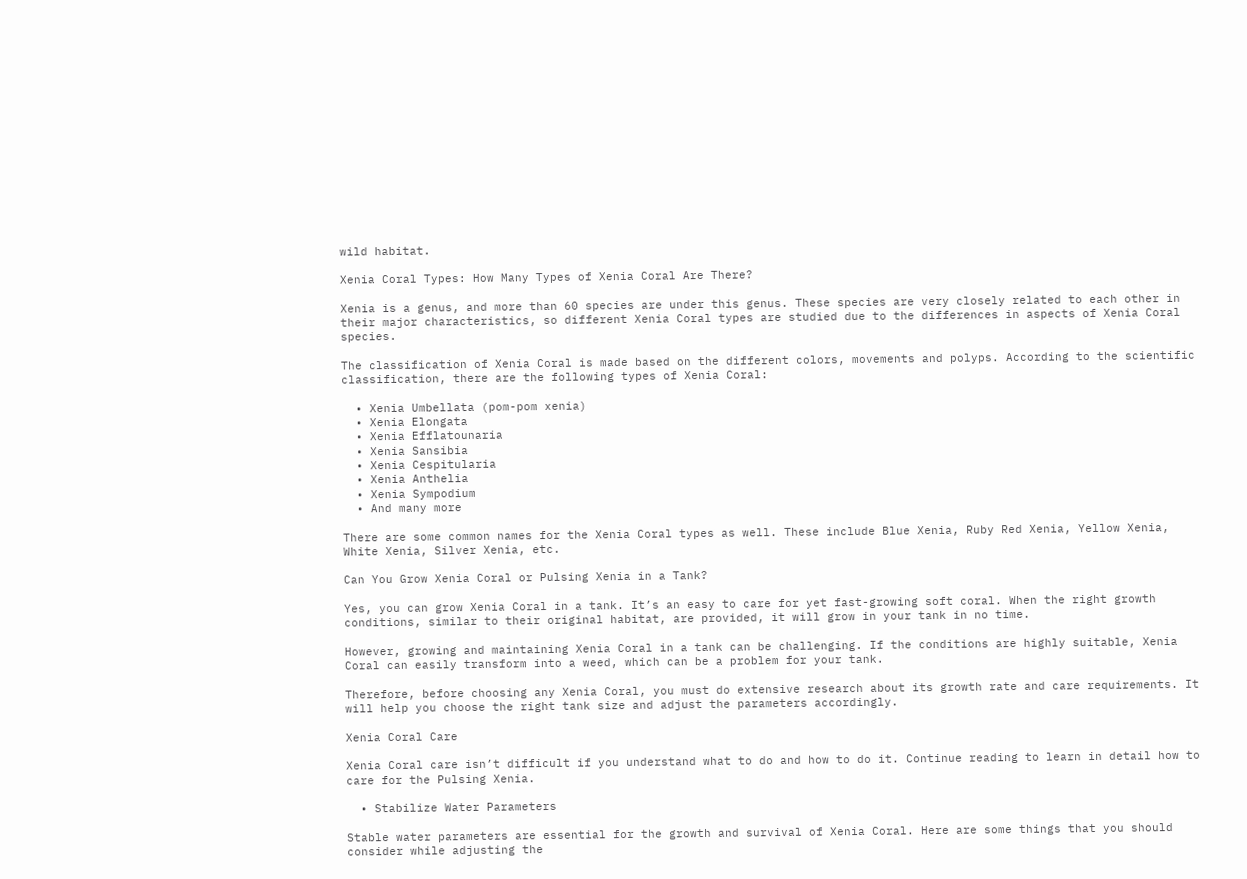wild habitat.

Xenia Coral Types: How Many Types of Xenia Coral Are There?

Xenia is a genus, and more than 60 species are under this genus. These species are very closely related to each other in their major characteristics, so different Xenia Coral types are studied due to the differences in aspects of Xenia Coral species.

The classification of Xenia Coral is made based on the different colors, movements and polyps. According to the scientific classification, there are the following types of Xenia Coral:

  • Xenia Umbellata (pom-pom xenia)
  • Xenia Elongata
  • Xenia Efflatounaria
  • Xenia Sansibia
  • Xenia Cespitularia
  • Xenia Anthelia
  • Xenia Sympodium
  • And many more

There are some common names for the Xenia Coral types as well. These include Blue Xenia, Ruby Red Xenia, Yellow Xenia, White Xenia, Silver Xenia, etc.

Can You Grow Xenia Coral or Pulsing Xenia in a Tank?

Yes, you can grow Xenia Coral in a tank. It’s an easy to care for yet fast-growing soft coral. When the right growth conditions, similar to their original habitat, are provided, it will grow in your tank in no time.

However, growing and maintaining Xenia Coral in a tank can be challenging. If the conditions are highly suitable, Xenia Coral can easily transform into a weed, which can be a problem for your tank.

Therefore, before choosing any Xenia Coral, you must do extensive research about its growth rate and care requirements. It will help you choose the right tank size and adjust the parameters accordingly.

Xenia Coral Care

Xenia Coral care isn’t difficult if you understand what to do and how to do it. Continue reading to learn in detail how to care for the Pulsing Xenia.

  • Stabilize Water Parameters

Stable water parameters are essential for the growth and survival of Xenia Coral. Here are some things that you should consider while adjusting the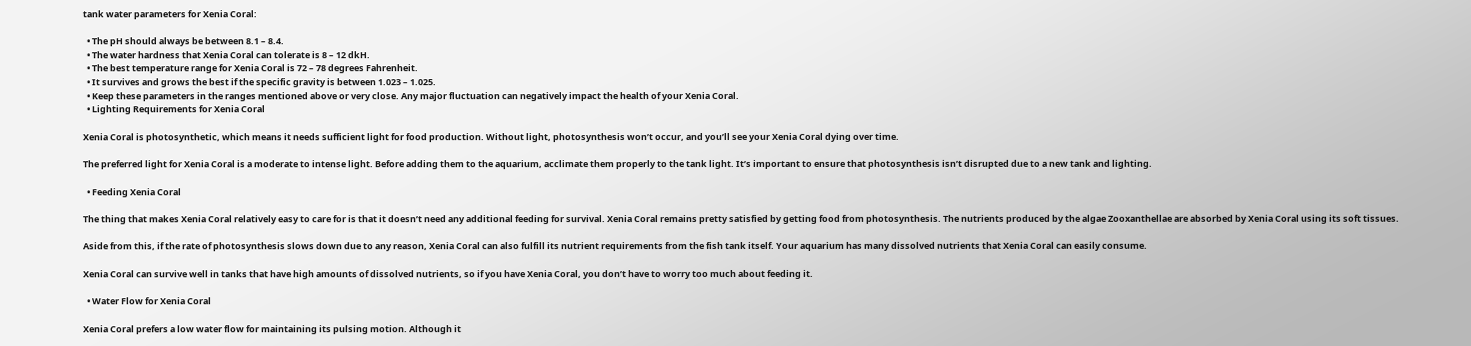tank water parameters for Xenia Coral:

  • The pH should always be between 8.1 – 8.4.
  • The water hardness that Xenia Coral can tolerate is 8 – 12 dkH.
  • The best temperature range for Xenia Coral is 72 – 78 degrees Fahrenheit.
  • It survives and grows the best if the specific gravity is between 1.023 – 1.025.
  • Keep these parameters in the ranges mentioned above or very close. Any major fluctuation can negatively impact the health of your Xenia Coral.
  • Lighting Requirements for Xenia Coral

Xenia Coral is photosynthetic, which means it needs sufficient light for food production. Without light, photosynthesis won’t occur, and you’ll see your Xenia Coral dying over time.

The preferred light for Xenia Coral is a moderate to intense light. Before adding them to the aquarium, acclimate them properly to the tank light. It’s important to ensure that photosynthesis isn’t disrupted due to a new tank and lighting.

  • Feeding Xenia Coral

The thing that makes Xenia Coral relatively easy to care for is that it doesn’t need any additional feeding for survival. Xenia Coral remains pretty satisfied by getting food from photosynthesis. The nutrients produced by the algae Zooxanthellae are absorbed by Xenia Coral using its soft tissues.

Aside from this, if the rate of photosynthesis slows down due to any reason, Xenia Coral can also fulfill its nutrient requirements from the fish tank itself. Your aquarium has many dissolved nutrients that Xenia Coral can easily consume.

Xenia Coral can survive well in tanks that have high amounts of dissolved nutrients, so if you have Xenia Coral, you don’t have to worry too much about feeding it.

  • Water Flow for Xenia Coral

Xenia Coral prefers a low water flow for maintaining its pulsing motion. Although it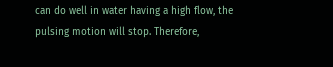can do well in water having a high flow, the pulsing motion will stop. Therefore,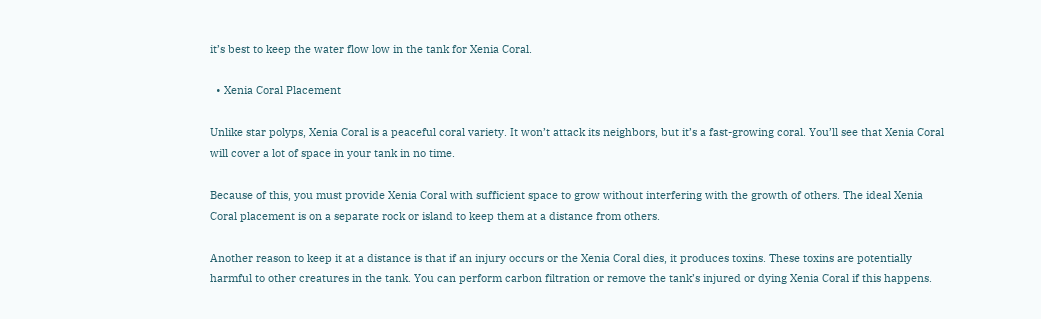it’s best to keep the water flow low in the tank for Xenia Coral.

  • Xenia Coral Placement

Unlike star polyps, Xenia Coral is a peaceful coral variety. It won’t attack its neighbors, but it’s a fast-growing coral. You’ll see that Xenia Coral will cover a lot of space in your tank in no time.

Because of this, you must provide Xenia Coral with sufficient space to grow without interfering with the growth of others. The ideal Xenia Coral placement is on a separate rock or island to keep them at a distance from others.

Another reason to keep it at a distance is that if an injury occurs or the Xenia Coral dies, it produces toxins. These toxins are potentially harmful to other creatures in the tank. You can perform carbon filtration or remove the tank’s injured or dying Xenia Coral if this happens.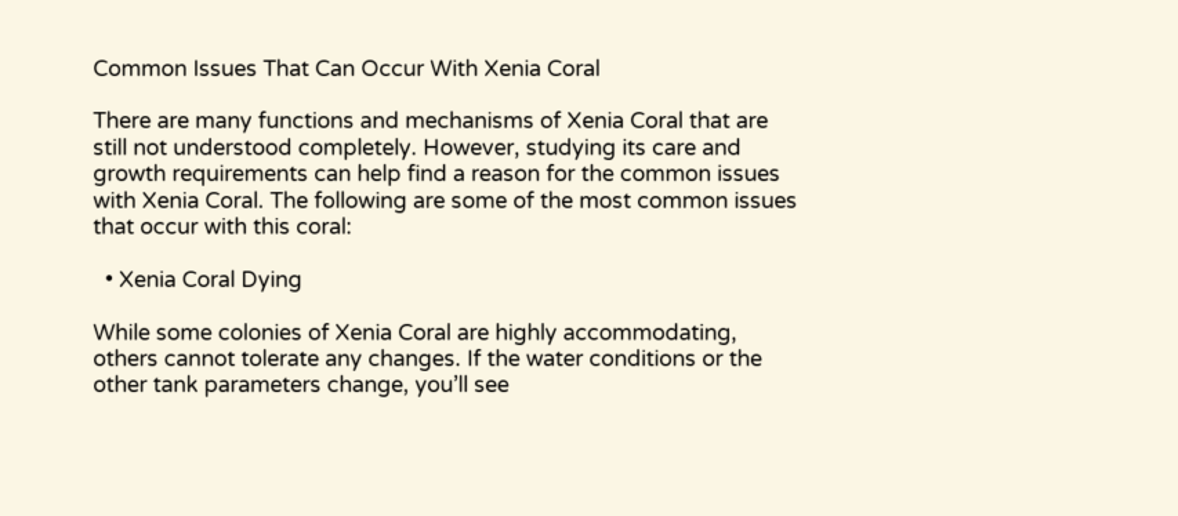Common Issues That Can Occur With Xenia Coral

There are many functions and mechanisms of Xenia Coral that are still not understood completely. However, studying its care and growth requirements can help find a reason for the common issues with Xenia Coral. The following are some of the most common issues that occur with this coral:

  • Xenia Coral Dying

While some colonies of Xenia Coral are highly accommodating, others cannot tolerate any changes. If the water conditions or the other tank parameters change, you’ll see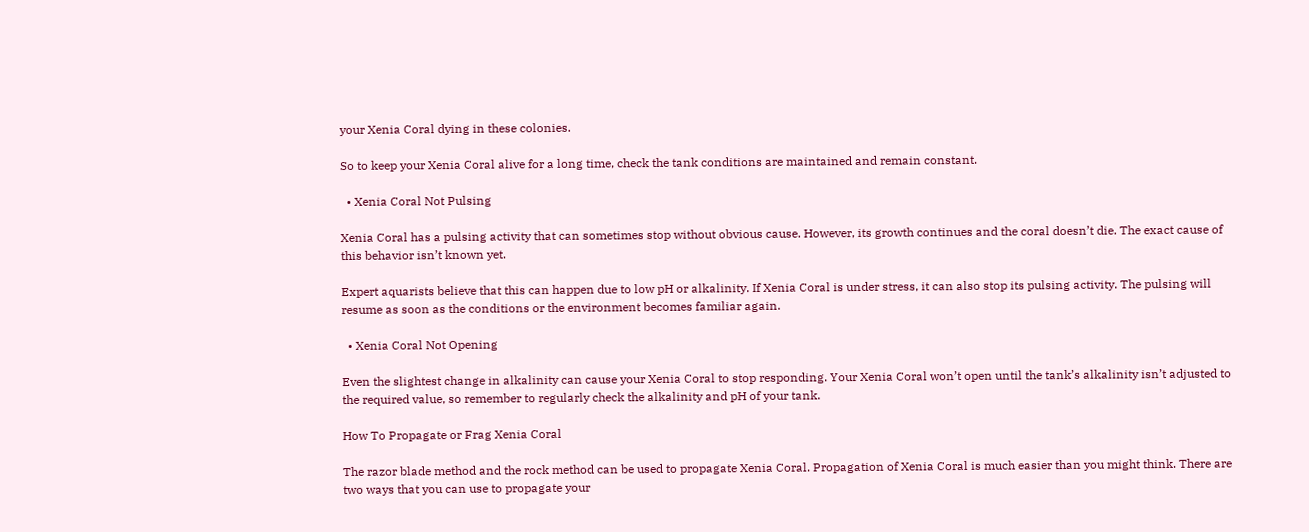your Xenia Coral dying in these colonies.

So to keep your Xenia Coral alive for a long time, check the tank conditions are maintained and remain constant.

  • Xenia Coral Not Pulsing

Xenia Coral has a pulsing activity that can sometimes stop without obvious cause. However, its growth continues and the coral doesn’t die. The exact cause of this behavior isn’t known yet.

Expert aquarists believe that this can happen due to low pH or alkalinity. If Xenia Coral is under stress, it can also stop its pulsing activity. The pulsing will resume as soon as the conditions or the environment becomes familiar again.

  • Xenia Coral Not Opening

Even the slightest change in alkalinity can cause your Xenia Coral to stop responding. Your Xenia Coral won’t open until the tank’s alkalinity isn’t adjusted to the required value, so remember to regularly check the alkalinity and pH of your tank.

How To Propagate or Frag Xenia Coral

The razor blade method and the rock method can be used to propagate Xenia Coral. Propagation of Xenia Coral is much easier than you might think. There are two ways that you can use to propagate your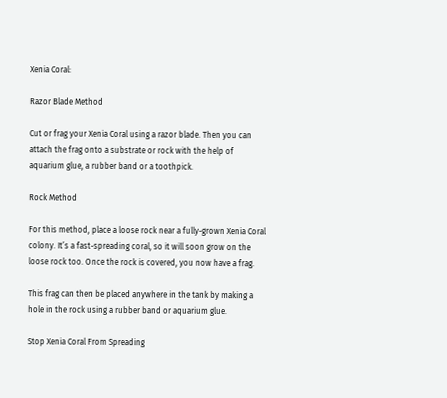Xenia Coral:

Razor Blade Method

Cut or frag your Xenia Coral using a razor blade. Then you can attach the frag onto a substrate or rock with the help of aquarium glue, a rubber band or a toothpick.

Rock Method

For this method, place a loose rock near a fully-grown Xenia Coral colony. It’s a fast-spreading coral, so it will soon grow on the loose rock too. Once the rock is covered, you now have a frag.

This frag can then be placed anywhere in the tank by making a hole in the rock using a rubber band or aquarium glue.

Stop Xenia Coral From Spreading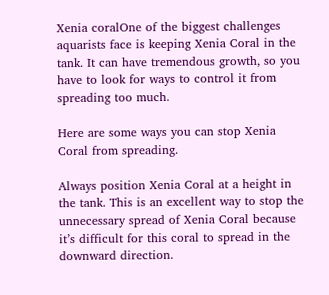Xenia coralOne of the biggest challenges aquarists face is keeping Xenia Coral in the tank. It can have tremendous growth, so you have to look for ways to control it from spreading too much.

Here are some ways you can stop Xenia Coral from spreading.

Always position Xenia Coral at a height in the tank. This is an excellent way to stop the unnecessary spread of Xenia Coral because it’s difficult for this coral to spread in the downward direction.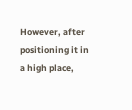However, after positioning it in a high place,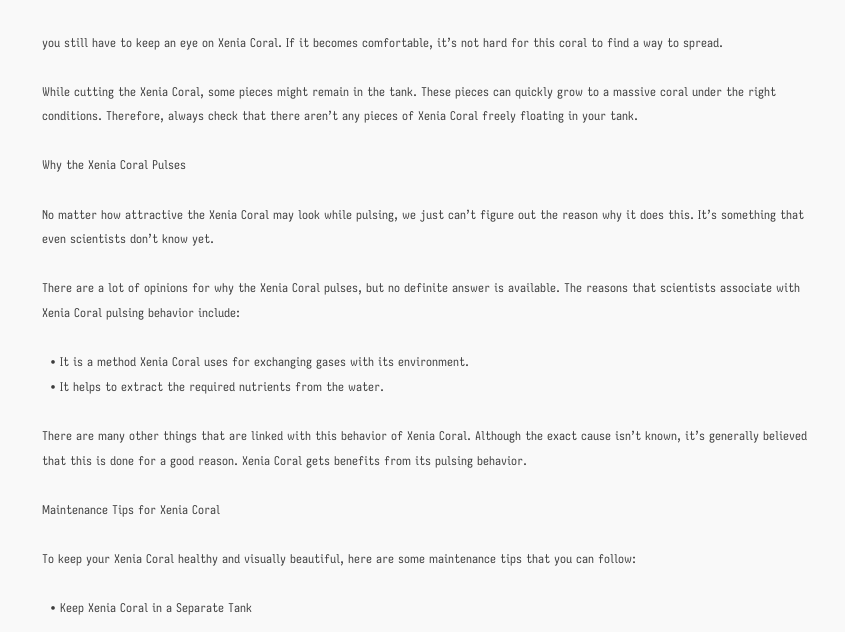you still have to keep an eye on Xenia Coral. If it becomes comfortable, it’s not hard for this coral to find a way to spread.

While cutting the Xenia Coral, some pieces might remain in the tank. These pieces can quickly grow to a massive coral under the right conditions. Therefore, always check that there aren’t any pieces of Xenia Coral freely floating in your tank.

Why the Xenia Coral Pulses

No matter how attractive the Xenia Coral may look while pulsing, we just can’t figure out the reason why it does this. It’s something that even scientists don’t know yet.

There are a lot of opinions for why the Xenia Coral pulses, but no definite answer is available. The reasons that scientists associate with Xenia Coral pulsing behavior include:

  • It is a method Xenia Coral uses for exchanging gases with its environment.
  • It helps to extract the required nutrients from the water.

There are many other things that are linked with this behavior of Xenia Coral. Although the exact cause isn’t known, it’s generally believed that this is done for a good reason. Xenia Coral gets benefits from its pulsing behavior.

Maintenance Tips for Xenia Coral

To keep your Xenia Coral healthy and visually beautiful, here are some maintenance tips that you can follow:

  • Keep Xenia Coral in a Separate Tank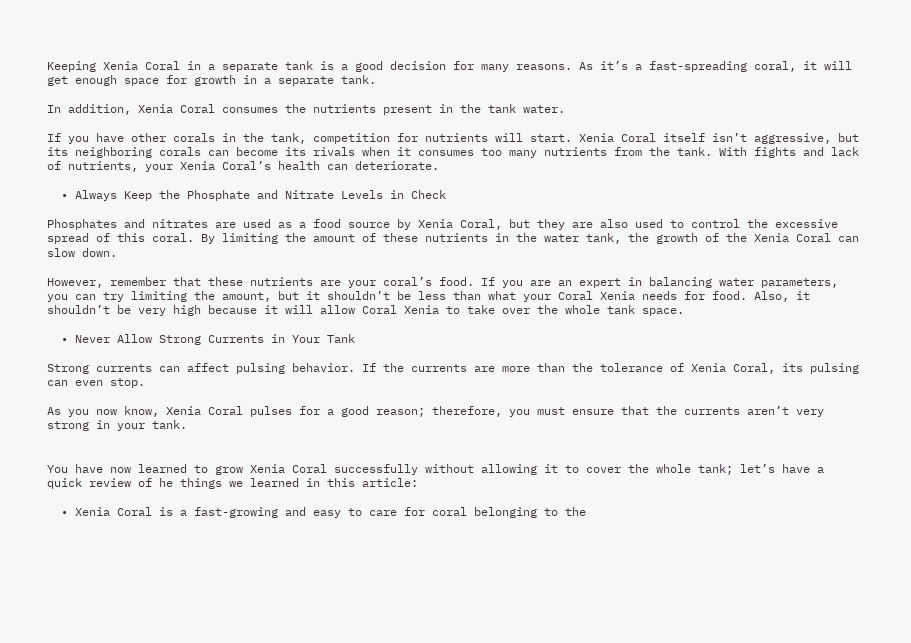Keeping Xenia Coral in a separate tank is a good decision for many reasons. As it’s a fast-spreading coral, it will get enough space for growth in a separate tank.

In addition, Xenia Coral consumes the nutrients present in the tank water.

If you have other corals in the tank, competition for nutrients will start. Xenia Coral itself isn’t aggressive, but its neighboring corals can become its rivals when it consumes too many nutrients from the tank. With fights and lack of nutrients, your Xenia Coral’s health can deteriorate.

  • Always Keep the Phosphate and Nitrate Levels in Check

Phosphates and nitrates are used as a food source by Xenia Coral, but they are also used to control the excessive spread of this coral. By limiting the amount of these nutrients in the water tank, the growth of the Xenia Coral can slow down.

However, remember that these nutrients are your coral’s food. If you are an expert in balancing water parameters, you can try limiting the amount, but it shouldn’t be less than what your Coral Xenia needs for food. Also, it shouldn’t be very high because it will allow Coral Xenia to take over the whole tank space.

  • Never Allow Strong Currents in Your Tank

Strong currents can affect pulsing behavior. If the currents are more than the tolerance of Xenia Coral, its pulsing can even stop.

As you now know, Xenia Coral pulses for a good reason; therefore, you must ensure that the currents aren’t very strong in your tank.


You have now learned to grow Xenia Coral successfully without allowing it to cover the whole tank; let’s have a quick review of he things we learned in this article:

  • Xenia Coral is a fast-growing and easy to care for coral belonging to the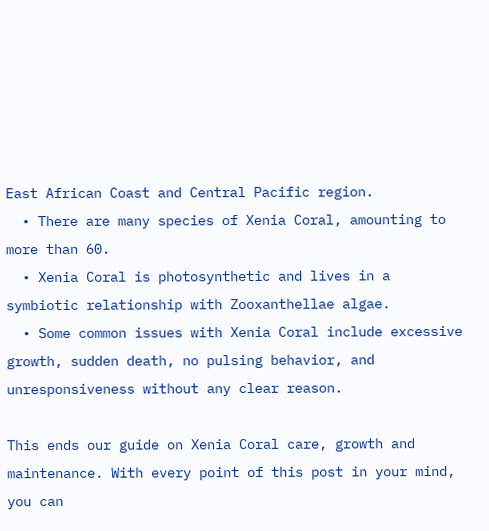East African Coast and Central Pacific region.
  • There are many species of Xenia Coral, amounting to more than 60.
  • Xenia Coral is photosynthetic and lives in a symbiotic relationship with Zooxanthellae algae.
  • Some common issues with Xenia Coral include excessive growth, sudden death, no pulsing behavior, and unresponsiveness without any clear reason.

This ends our guide on Xenia Coral care, growth and maintenance. With every point of this post in your mind, you can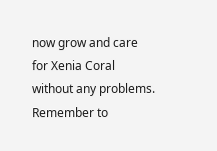now grow and care for Xenia Coral without any problems. Remember to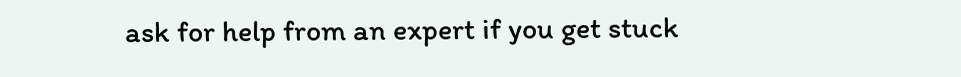ask for help from an expert if you get stuck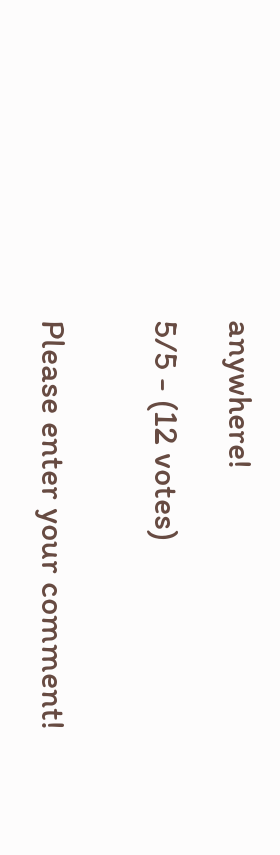anywhere!

5/5 - (12 votes)


Please enter your comment!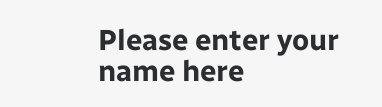Please enter your name here